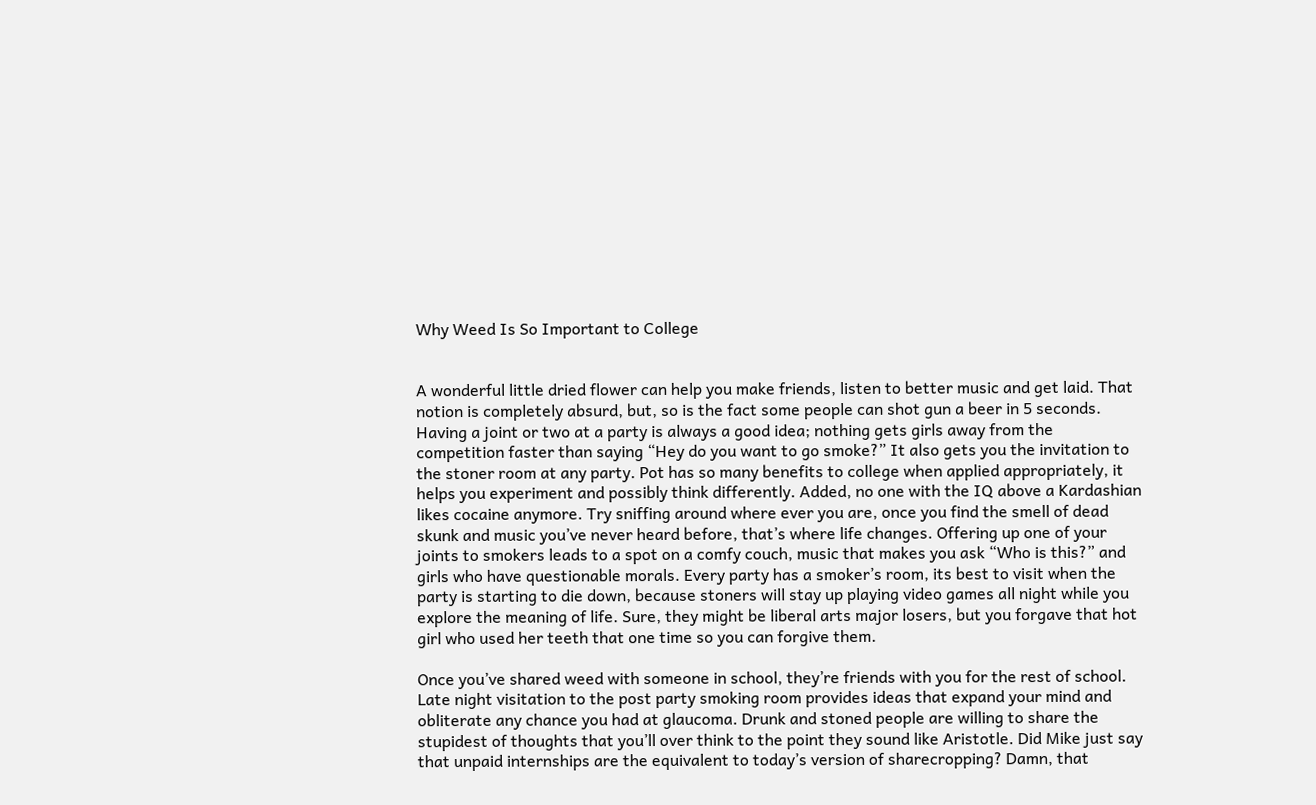Why Weed Is So Important to College


A wonderful little dried flower can help you make friends, listen to better music and get laid. That notion is completely absurd, but, so is the fact some people can shot gun a beer in 5 seconds. Having a joint or two at a party is always a good idea; nothing gets girls away from the competition faster than saying “Hey do you want to go smoke?” It also gets you the invitation to the stoner room at any party. Pot has so many benefits to college when applied appropriately, it helps you experiment and possibly think differently. Added, no one with the IQ above a Kardashian likes cocaine anymore. Try sniffing around where ever you are, once you find the smell of dead skunk and music you’ve never heard before, that’s where life changes. Offering up one of your joints to smokers leads to a spot on a comfy couch, music that makes you ask “Who is this?” and girls who have questionable morals. Every party has a smoker’s room, its best to visit when the party is starting to die down, because stoners will stay up playing video games all night while you explore the meaning of life. Sure, they might be liberal arts major losers, but you forgave that hot girl who used her teeth that one time so you can forgive them.

Once you’ve shared weed with someone in school, they’re friends with you for the rest of school. Late night visitation to the post party smoking room provides ideas that expand your mind and obliterate any chance you had at glaucoma. Drunk and stoned people are willing to share the stupidest of thoughts that you’ll over think to the point they sound like Aristotle. Did Mike just say that unpaid internships are the equivalent to today’s version of sharecropping? Damn, that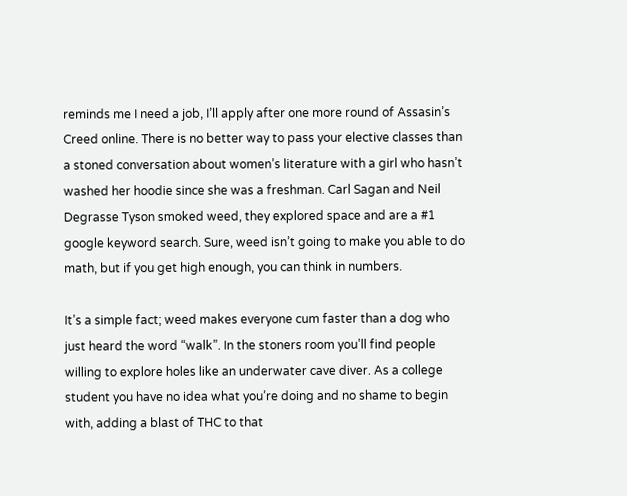reminds me I need a job, I’ll apply after one more round of Assasin’s Creed online. There is no better way to pass your elective classes than a stoned conversation about women’s literature with a girl who hasn’t washed her hoodie since she was a freshman. Carl Sagan and Neil Degrasse Tyson smoked weed, they explored space and are a #1 google keyword search. Sure, weed isn’t going to make you able to do math, but if you get high enough, you can think in numbers.

It’s a simple fact; weed makes everyone cum faster than a dog who just heard the word “walk”. In the stoners room you’ll find people willing to explore holes like an underwater cave diver. As a college student you have no idea what you’re doing and no shame to begin with, adding a blast of THC to that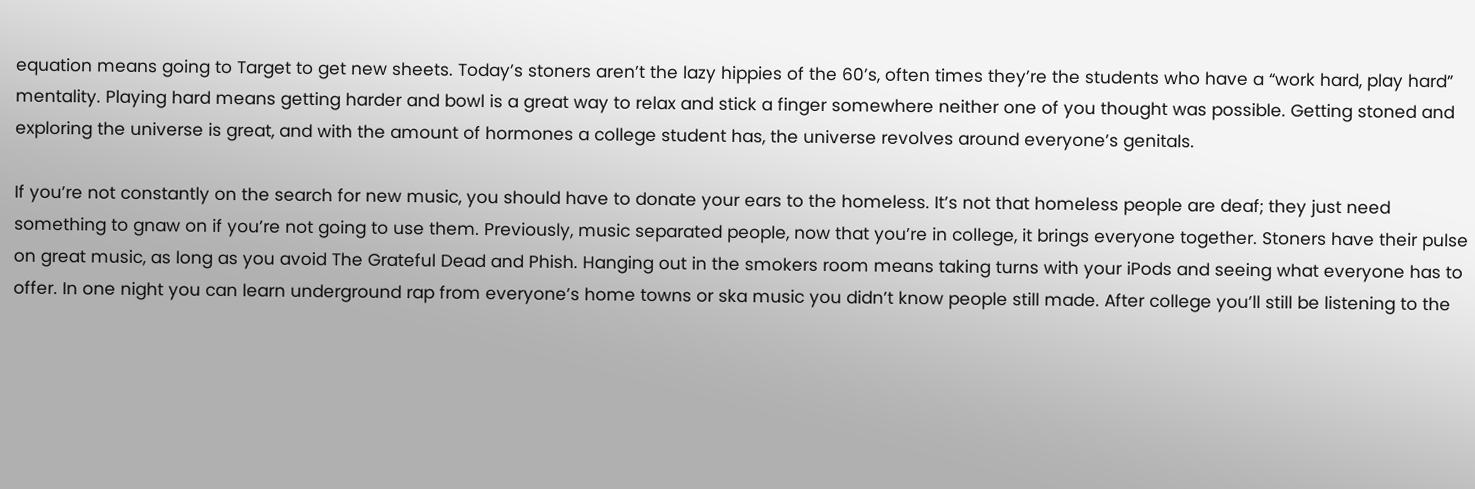equation means going to Target to get new sheets. Today’s stoners aren’t the lazy hippies of the 60’s, often times they’re the students who have a “work hard, play hard” mentality. Playing hard means getting harder and bowl is a great way to relax and stick a finger somewhere neither one of you thought was possible. Getting stoned and exploring the universe is great, and with the amount of hormones a college student has, the universe revolves around everyone’s genitals.

If you’re not constantly on the search for new music, you should have to donate your ears to the homeless. It’s not that homeless people are deaf; they just need something to gnaw on if you’re not going to use them. Previously, music separated people, now that you’re in college, it brings everyone together. Stoners have their pulse on great music, as long as you avoid The Grateful Dead and Phish. Hanging out in the smokers room means taking turns with your iPods and seeing what everyone has to offer. In one night you can learn underground rap from everyone’s home towns or ska music you didn’t know people still made. After college you’ll still be listening to the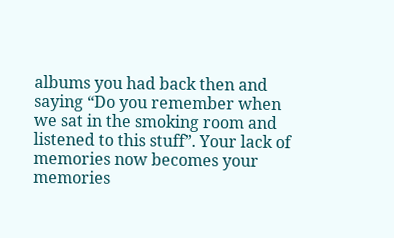albums you had back then and saying “Do you remember when we sat in the smoking room and listened to this stuff”. Your lack of memories now becomes your memories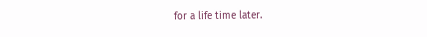for a life time later.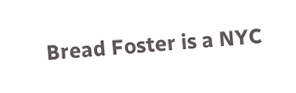Bread Foster is a NYC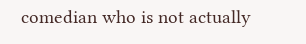comedian who is not actually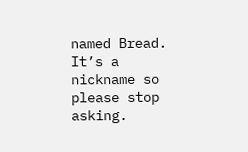named Bread. It’s a nickname so please stop asking.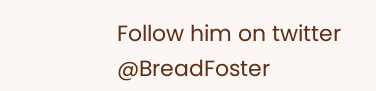Follow him on twitter @BreadFoster